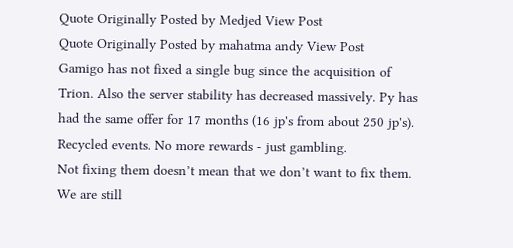Quote Originally Posted by Medjed View Post
Quote Originally Posted by mahatma andy View Post
Gamigo has not fixed a single bug since the acquisition of Trion. Also the server stability has decreased massively. Py has had the same offer for 17 months (16 jp's from about 250 jp's). Recycled events. No more rewards - just gambling.
Not fixing them doesn’t mean that we don’t want to fix them. We are still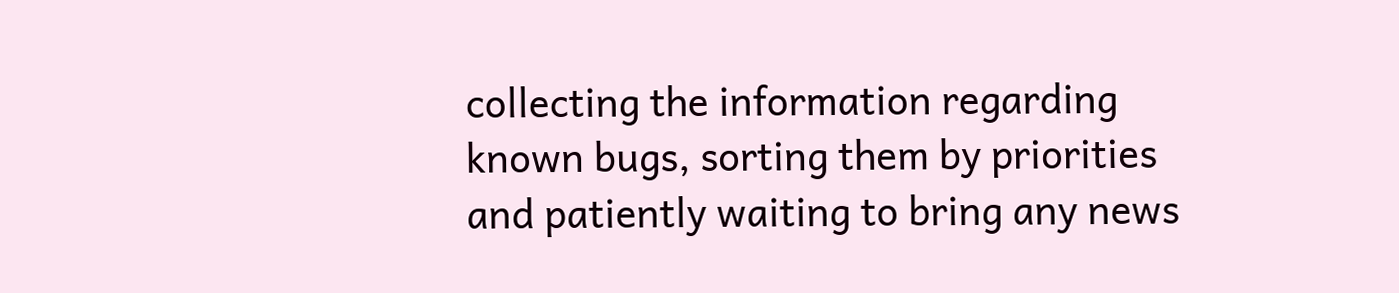collecting the information regarding known bugs, sorting them by priorities and patiently waiting to bring any news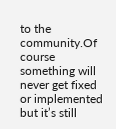to the community.Of course something will never get fixed or implemented but it’s still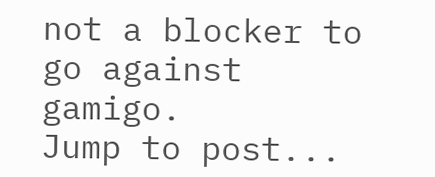not a blocker to go against gamigo.
Jump to post...